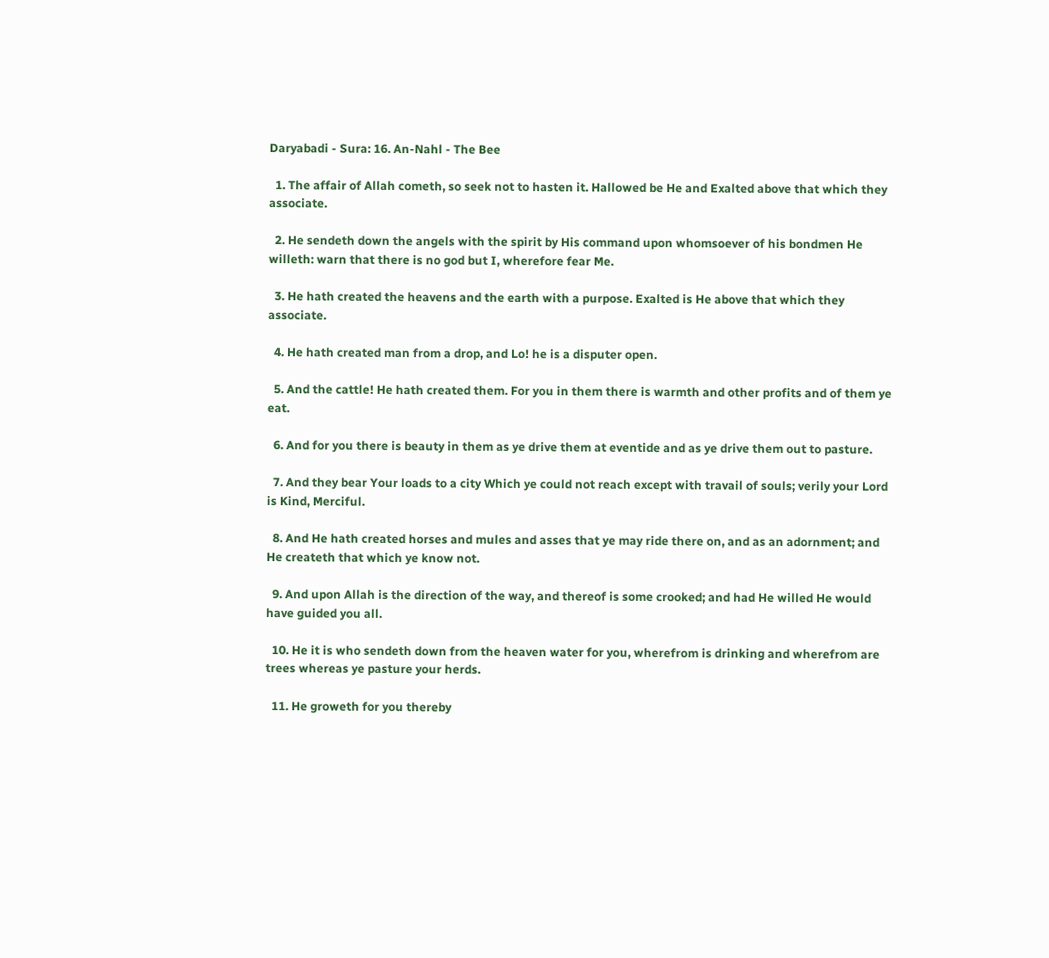Daryabadi - Sura: 16. An-Nahl - The Bee

  1. The affair of Allah cometh, so seek not to hasten it. Hallowed be He and Exalted above that which they associate.

  2. He sendeth down the angels with the spirit by His command upon whomsoever of his bondmen He willeth: warn that there is no god but I, wherefore fear Me.

  3. He hath created the heavens and the earth with a purpose. Exalted is He above that which they associate.

  4. He hath created man from a drop, and Lo! he is a disputer open.

  5. And the cattle! He hath created them. For you in them there is warmth and other profits and of them ye eat.

  6. And for you there is beauty in them as ye drive them at eventide and as ye drive them out to pasture.

  7. And they bear Your loads to a city Which ye could not reach except with travail of souls; verily your Lord is Kind, Merciful.

  8. And He hath created horses and mules and asses that ye may ride there on, and as an adornment; and He createth that which ye know not.

  9. And upon Allah is the direction of the way, and thereof is some crooked; and had He willed He would have guided you all.

  10. He it is who sendeth down from the heaven water for you, wherefrom is drinking and wherefrom are trees whereas ye pasture your herds.

  11. He groweth for you thereby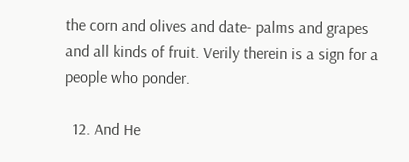the corn and olives and date- palms and grapes and all kinds of fruit. Verily therein is a sign for a people who ponder.

  12. And He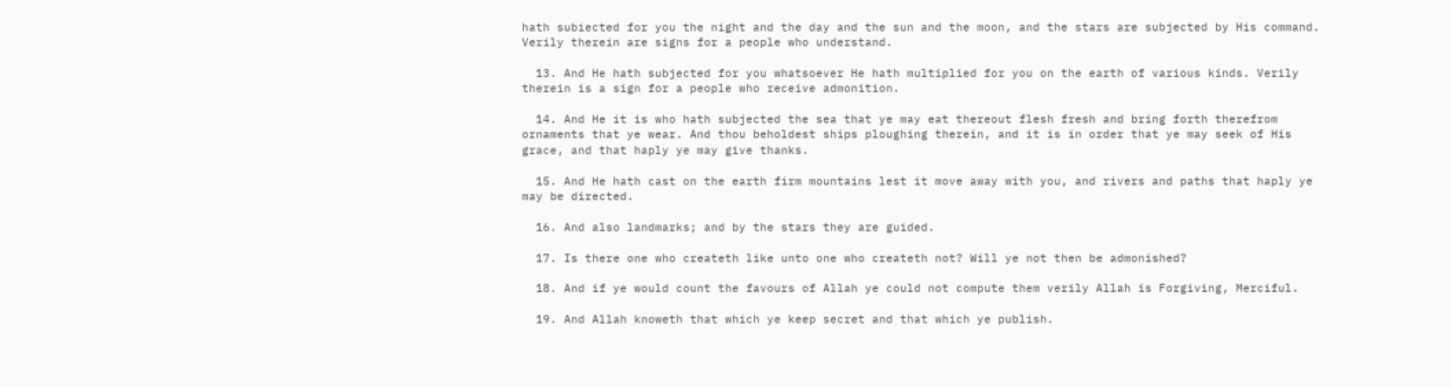hath subiected for you the night and the day and the sun and the moon, and the stars are subjected by His command. Verily therein are signs for a people who understand.

  13. And He hath subjected for you whatsoever He hath multiplied for you on the earth of various kinds. Verily therein is a sign for a people who receive admonition.

  14. And He it is who hath subjected the sea that ye may eat thereout flesh fresh and bring forth therefrom ornaments that ye wear. And thou beholdest ships ploughing therein, and it is in order that ye may seek of His grace, and that haply ye may give thanks.

  15. And He hath cast on the earth firm mountains lest it move away with you, and rivers and paths that haply ye may be directed.

  16. And also landmarks; and by the stars they are guided.

  17. Is there one who createth like unto one who createth not? Will ye not then be admonished?

  18. And if ye would count the favours of Allah ye could not compute them verily Allah is Forgiving, Merciful.

  19. And Allah knoweth that which ye keep secret and that which ye publish.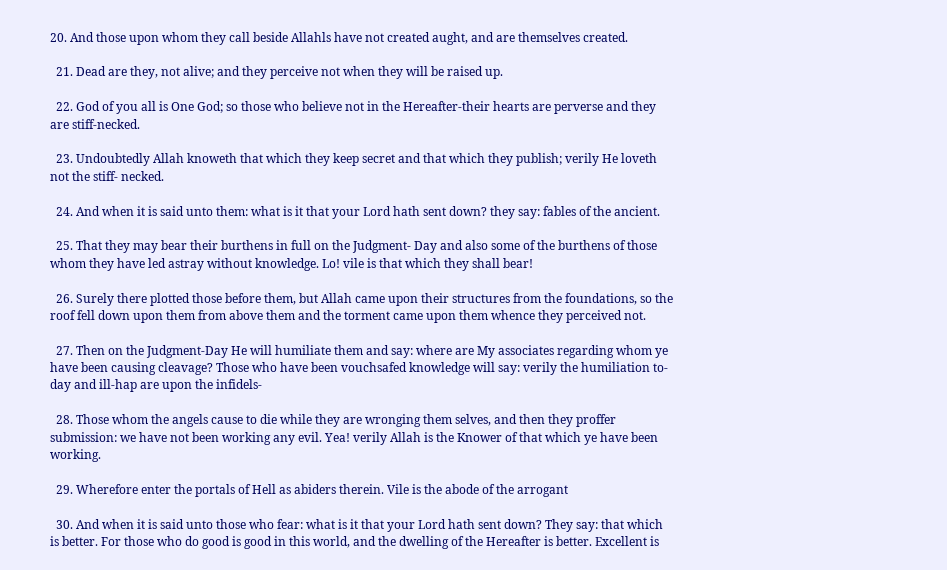20. And those upon whom they call beside Allahls have not created aught, and are themselves created.

  21. Dead are they, not alive; and they perceive not when they will be raised up.

  22. God of you all is One God; so those who believe not in the Hereafter-their hearts are perverse and they are stiff-necked.

  23. Undoubtedly Allah knoweth that which they keep secret and that which they publish; verily He loveth not the stiff- necked.

  24. And when it is said unto them: what is it that your Lord hath sent down? they say: fables of the ancient.

  25. That they may bear their burthens in full on the Judgment- Day and also some of the burthens of those whom they have led astray without knowledge. Lo! vile is that which they shall bear!

  26. Surely there plotted those before them, but Allah came upon their structures from the foundations, so the roof fell down upon them from above them and the torment came upon them whence they perceived not.

  27. Then on the Judgment-Day He will humiliate them and say: where are My associates regarding whom ye have been causing cleavage? Those who have been vouchsafed knowledge will say: verily the humiliation to-day and ill-hap are upon the infidels-

  28. Those whom the angels cause to die while they are wronging them selves, and then they proffer submission: we have not been working any evil. Yea! verily Allah is the Knower of that which ye have been working.

  29. Wherefore enter the portals of Hell as abiders therein. Vile is the abode of the arrogant

  30. And when it is said unto those who fear: what is it that your Lord hath sent down? They say: that which is better. For those who do good is good in this world, and the dwelling of the Hereafter is better. Excellent is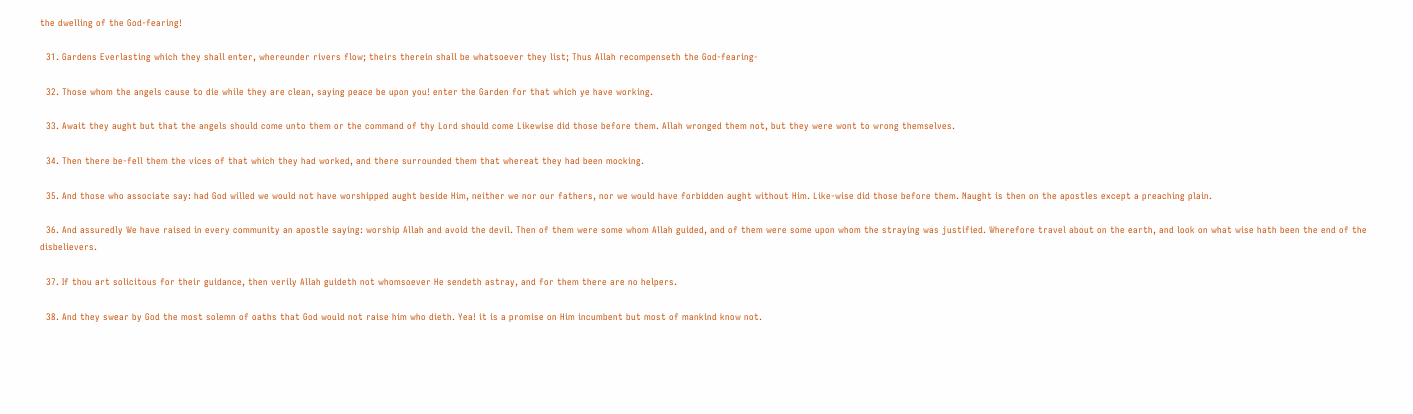the dwelling of the God-fearing!

  31. Gardens Everlasting which they shall enter, whereunder rivers flow; theirs therein shall be whatsoever they list; Thus Allah recompenseth the God-fearing-

  32. Those whom the angels cause to die while they are clean, saying peace be upon you! enter the Garden for that which ye have working.

  33. Await they aught but that the angels should come unto them or the command of thy Lord should come Likewise did those before them. Allah wronged them not, but they were wont to wrong themselves.

  34. Then there be-fell them the vices of that which they had worked, and there surrounded them that whereat they had been mocking.

  35. And those who associate say: had God willed we would not have worshipped aught beside Him, neither we nor our fathers, nor we would have forbidden aught without Him. Like-wise did those before them. Naught is then on the apostles except a preaching plain.

  36. And assuredly We have raised in every community an apostle saying: worship Allah and avoid the devil. Then of them were some whom Allah guided, and of them were some upon whom the straying was justified. Wherefore travel about on the earth, and look on what wise hath been the end of the disbelievers.

  37. If thou art solicitous for their guidance, then verily Allah guideth not whomsoever He sendeth astray, and for them there are no helpers.

  38. And they swear by God the most solemn of oaths that God would not raise him who dieth. Yea! it is a promise on Him incumbent but most of mankind know not.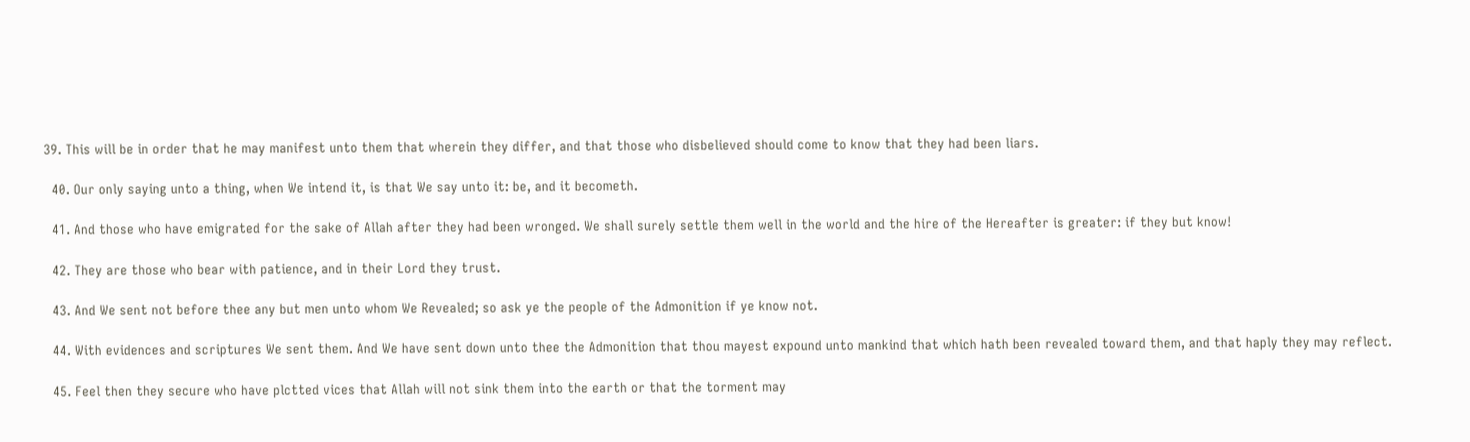39. This will be in order that he may manifest unto them that wherein they differ, and that those who disbelieved should come to know that they had been liars.

  40. Our only saying unto a thing, when We intend it, is that We say unto it: be, and it becometh.

  41. And those who have emigrated for the sake of Allah after they had been wronged. We shall surely settle them well in the world and the hire of the Hereafter is greater: if they but know!

  42. They are those who bear with patience, and in their Lord they trust.

  43. And We sent not before thee any but men unto whom We Revealed; so ask ye the people of the Admonition if ye know not.

  44. With evidences and scriptures We sent them. And We have sent down unto thee the Admonition that thou mayest expound unto mankind that which hath been revealed toward them, and that haply they may reflect.

  45. Feel then they secure who have plctted vices that Allah will not sink them into the earth or that the torment may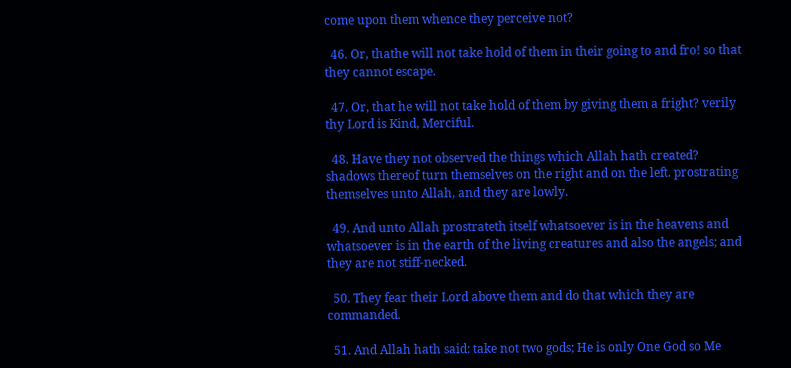come upon them whence they perceive not?

  46. Or, thathe will not take hold of them in their going to and fro! so that they cannot escape.

  47. Or, that he will not take hold of them by giving them a fright? verily thy Lord is Kind, Merciful.

  48. Have they not observed the things which Allah hath created? shadows thereof turn themselves on the right and on the left. prostrating themselves unto Allah, and they are lowly.

  49. And unto Allah prostrateth itself whatsoever is in the heavens and whatsoever is in the earth of the living creatures and also the angels; and they are not stiff-necked.

  50. They fear their Lord above them and do that which they are commanded.

  51. And Allah hath said: take not two gods; He is only One God so Me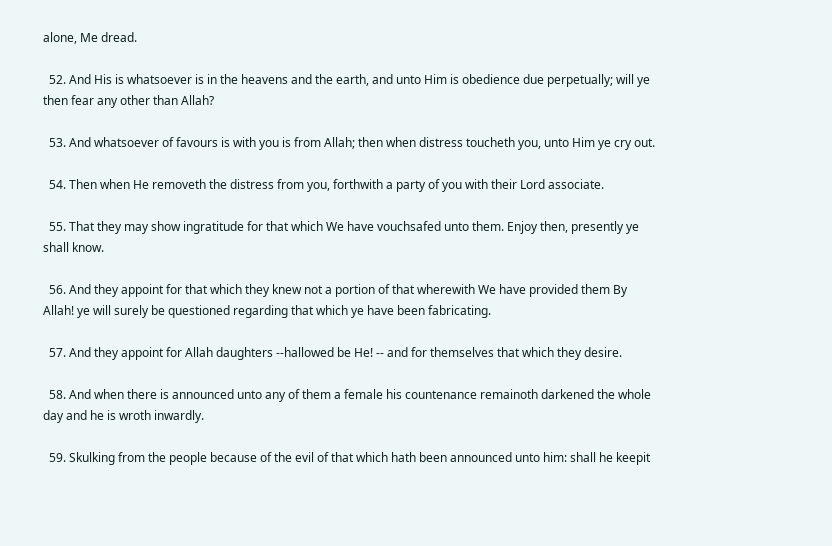alone, Me dread.

  52. And His is whatsoever is in the heavens and the earth, and unto Him is obedience due perpetually; will ye then fear any other than Allah?

  53. And whatsoever of favours is with you is from Allah; then when distress toucheth you, unto Him ye cry out.

  54. Then when He removeth the distress from you, forthwith a party of you with their Lord associate.

  55. That they may show ingratitude for that which We have vouchsafed unto them. Enjoy then, presently ye shall know.

  56. And they appoint for that which they knew not a portion of that wherewith We have provided them By Allah! ye will surely be questioned regarding that which ye have been fabricating.

  57. And they appoint for Allah daughters --hallowed be He! -- and for themselves that which they desire.

  58. And when there is announced unto any of them a female his countenance remainoth darkened the whole day and he is wroth inwardly.

  59. Skulking from the people because of the evil of that which hath been announced unto him: shall he keepit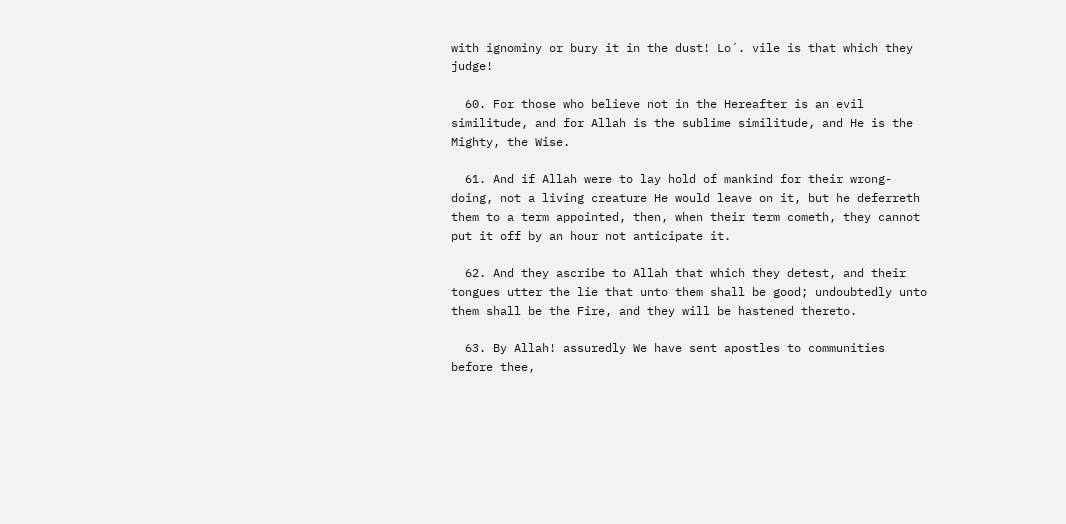with ignominy or bury it in the dust! Lo´. vile is that which they judge!

  60. For those who believe not in the Hereafter is an evil similitude, and for Allah is the sublime similitude, and He is the Mighty, the Wise.

  61. And if Allah were to lay hold of mankind for their wrong- doing, not a living creature He would leave on it, but he deferreth them to a term appointed, then, when their term cometh, they cannot put it off by an hour not anticipate it.

  62. And they ascribe to Allah that which they detest, and their tongues utter the lie that unto them shall be good; undoubtedly unto them shall be the Fire, and they will be hastened thereto.

  63. By Allah! assuredly We have sent apostles to communities before thee,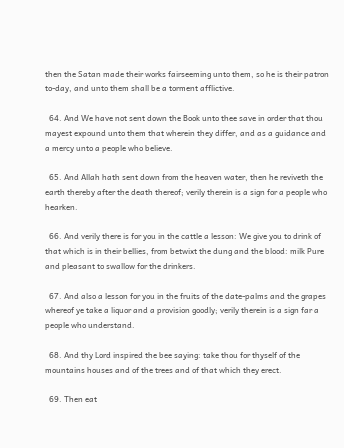then the Satan made their works fairseeming unto them, so he is their patron to-day, and unto them shall be a torment afflictive.

  64. And We have not sent down the Book unto thee save in order that thou mayest expound unto them that wherein they differ, and as a guidance and a mercy unto a people who believe.

  65. And Allah hath sent down from the heaven water, then he reviveth the earth thereby after the death thereof; verily therein is a sign for a people who hearken.

  66. And verily there is for you in the cattle a lesson: We give you to drink of that which is in their bellies, from betwixt the dung and the blood: milk Pure and pleasant to swallow for the drinkers.

  67. And also a lesson for you in the fruits of the date-palms and the grapes whereof ye take a liquor and a provision goodly; verily therein is a sign far a people who understand.

  68. And thy Lord inspired the bee saying: take thou for thyself of the mountains houses and of the trees and of that which they erect.

  69. Then eat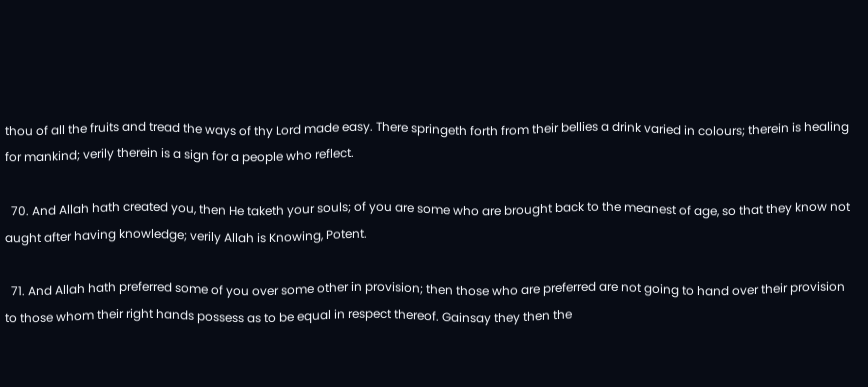thou of all the fruits and tread the ways of thy Lord made easy. There springeth forth from their bellies a drink varied in colours; therein is healing for mankind; verily therein is a sign for a people who reflect.

  70. And Allah hath created you, then He taketh your souls; of you are some who are brought back to the meanest of age, so that they know not aught after having knowledge; verily Allah is Knowing, Potent.

  71. And Allah hath preferred some of you over some other in provision; then those who are preferred are not going to hand over their provision to those whom their right hands possess as to be equal in respect thereof. Gainsay they then the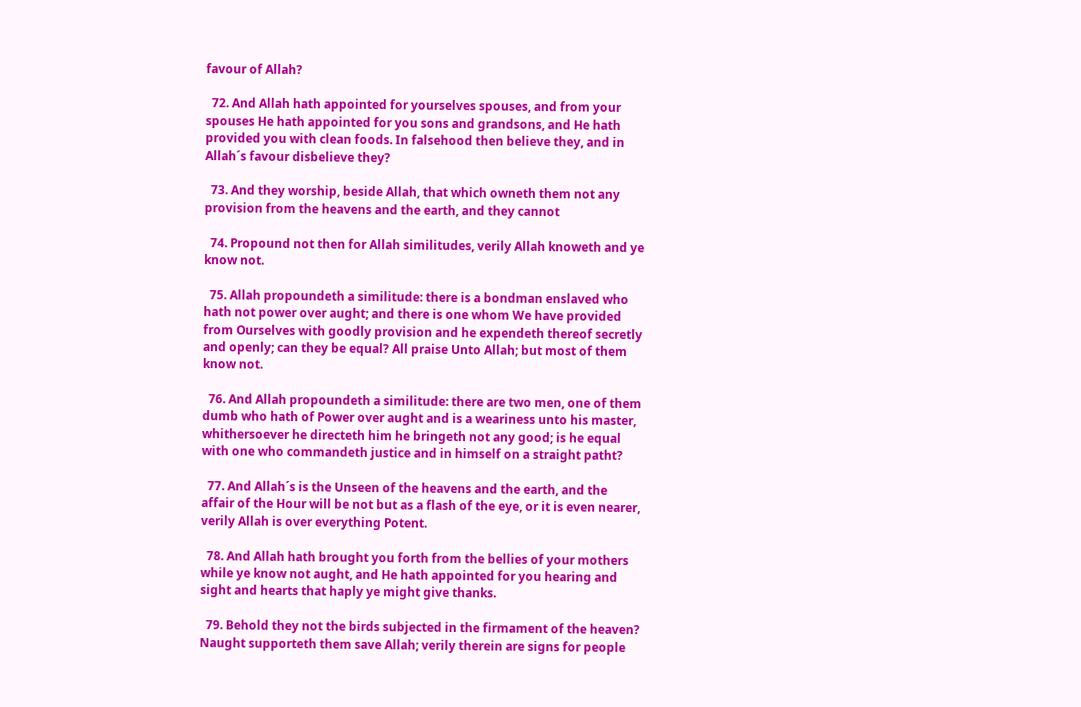favour of Allah?

  72. And Allah hath appointed for yourselves spouses, and from your spouses He hath appointed for you sons and grandsons, and He hath provided you with clean foods. In falsehood then believe they, and in Allah´s favour disbelieve they?

  73. And they worship, beside Allah, that which owneth them not any provision from the heavens and the earth, and they cannot

  74. Propound not then for Allah similitudes, verily Allah knoweth and ye know not.

  75. Allah propoundeth a similitude: there is a bondman enslaved who hath not power over aught; and there is one whom We have provided from Ourselves with goodly provision and he expendeth thereof secretly and openly; can they be equal? All praise Unto Allah; but most of them know not.

  76. And Allah propoundeth a similitude: there are two men, one of them dumb who hath of Power over aught and is a weariness unto his master, whithersoever he directeth him he bringeth not any good; is he equal with one who commandeth justice and in himself on a straight patht?

  77. And Allah´s is the Unseen of the heavens and the earth, and the affair of the Hour will be not but as a flash of the eye, or it is even nearer, verily Allah is over everything Potent.

  78. And Allah hath brought you forth from the bellies of your mothers while ye know not aught, and He hath appointed for you hearing and sight and hearts that haply ye might give thanks.

  79. Behold they not the birds subjected in the firmament of the heaven? Naught supporteth them save Allah; verily therein are signs for people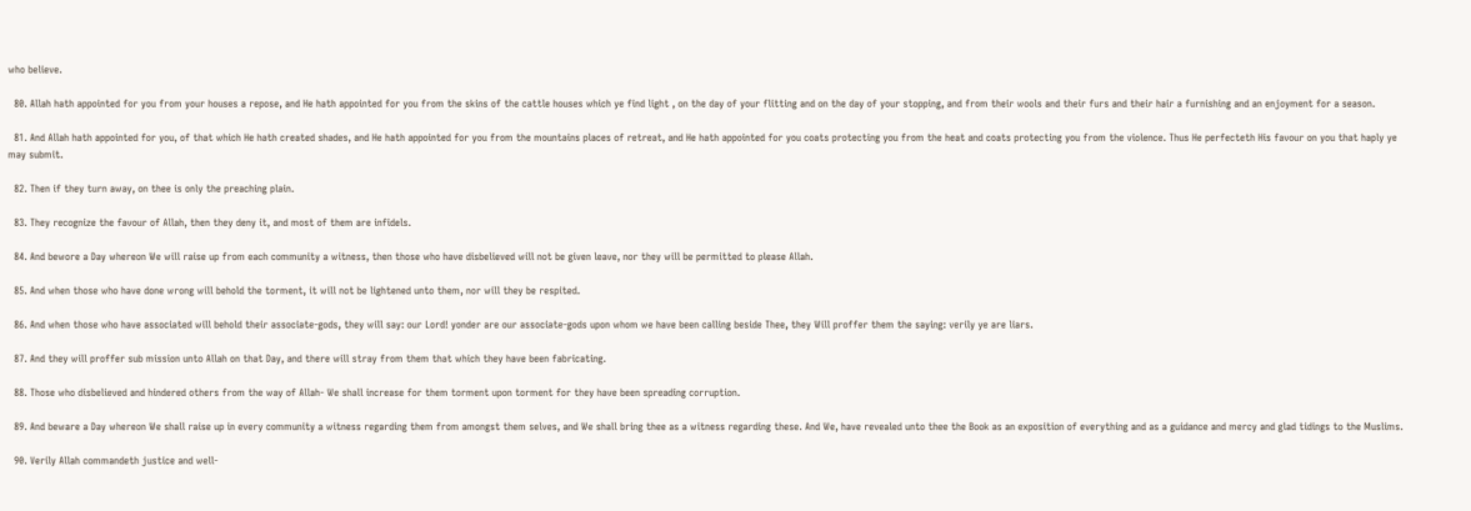who believe.

  80. Allah hath appointed for you from your houses a repose, and He hath appointed for you from the skins of the cattle houses which ye find light , on the day of your flitting and on the day of your stopping, and from their wools and their furs and their hair a furnishing and an enjoyment for a season.

  81. And Allah hath appointed for you, of that which He hath created shades, and He hath appointed for you from the mountains places of retreat, and He hath appointed for you coats protecting you from the heat and coats protecting you from the violence. Thus He perfecteth His favour on you that haply ye may submit.

  82. Then if they turn away, on thee is only the preaching plain.

  83. They recognize the favour of Allah, then they deny it, and most of them are infidels.

  84. And bewore a Day whereon We will raise up from each community a witness, then those who have disbelieved will not be given leave, nor they will be permitted to please Allah.

  85. And when those who have done wrong will behold the torment, it will not be lightened unto them, nor will they be respited.

  86. And when those who have associated will behold their associate-gods, they will say: our Lord! yonder are our associate-gods upon whom we have been calling beside Thee, they Will proffer them the saying: verily ye are liars.

  87. And they will proffer sub mission unto Allah on that Day, and there will stray from them that which they have been fabricating.

  88. Those who disbelieved and hindered others from the way of Allah- We shall increase for them torment upon torment for they have been spreading corruption.

  89. And beware a Day whereon We shall raise up in every community a witness regarding them from amongst them selves, and We shall bring thee as a witness regarding these. And We, have revealed unto thee the Book as an exposition of everything and as a guidance and mercy and glad tidings to the Muslims.

  90. Verily Allah commandeth justice and well-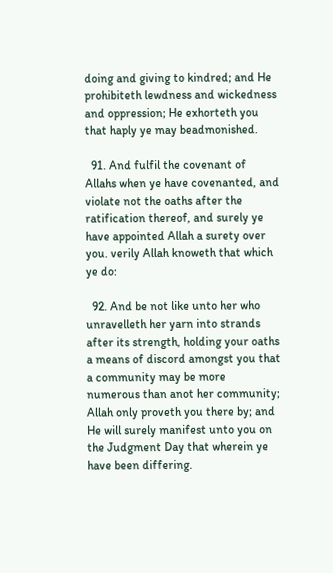doing and giving to kindred; and He prohibiteth lewdness and wickedness and oppression; He exhorteth you that haply ye may beadmonished.

  91. And fulfil the covenant of Allahs when ye have covenanted, and violate not the oaths after the ratification thereof, and surely ye have appointed Allah a surety over you. verily Allah knoweth that which ye do:

  92. And be not like unto her who unravelleth her yarn into strands after its strength, holding your oaths a means of discord amongst you that a community may be more numerous than anot her community; Allah only proveth you there by; and He will surely manifest unto you on the Judgment Day that wherein ye have been differing.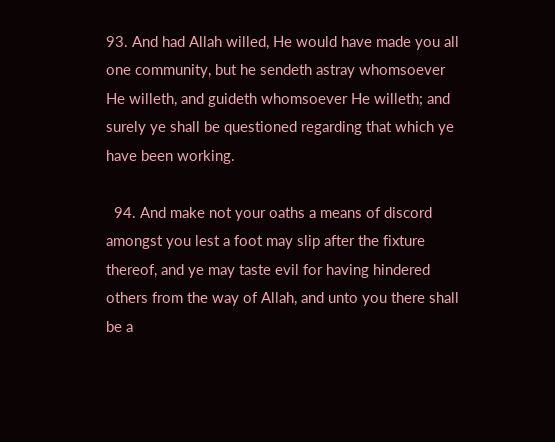93. And had Allah willed, He would have made you all one community, but he sendeth astray whomsoever He willeth, and guideth whomsoever He willeth; and surely ye shall be questioned regarding that which ye have been working.

  94. And make not your oaths a means of discord amongst you lest a foot may slip after the fixture thereof, and ye may taste evil for having hindered others from the way of Allah, and unto you there shall be a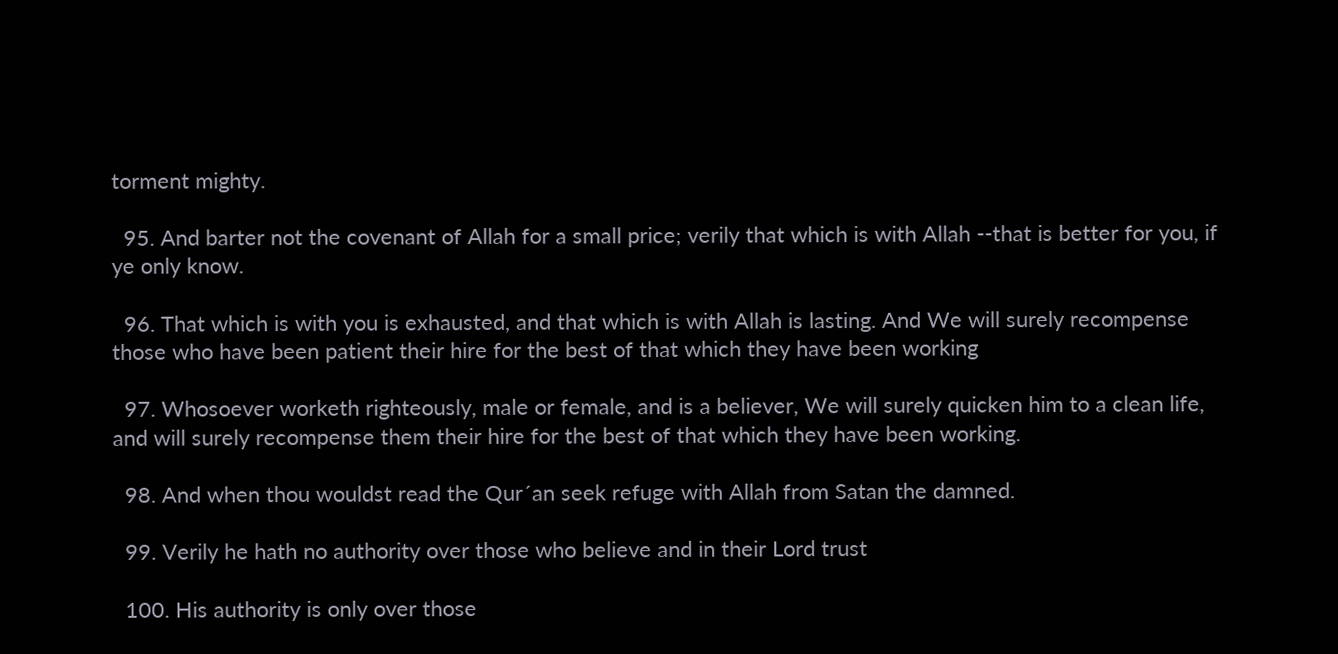torment mighty.

  95. And barter not the covenant of Allah for a small price; verily that which is with Allah --that is better for you, if ye only know.

  96. That which is with you is exhausted, and that which is with Allah is lasting. And We will surely recompense those who have been patient their hire for the best of that which they have been working

  97. Whosoever worketh righteously, male or female, and is a believer, We will surely quicken him to a clean life, and will surely recompense them their hire for the best of that which they have been working.

  98. And when thou wouldst read the Qur´an seek refuge with Allah from Satan the damned.

  99. Verily he hath no authority over those who believe and in their Lord trust

  100. His authority is only over those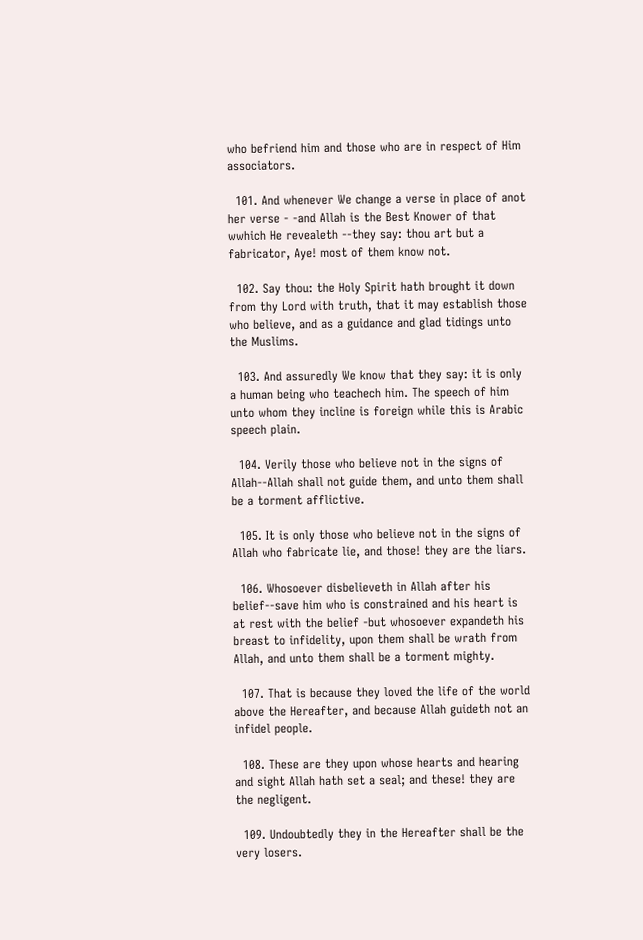who befriend him and those who are in respect of Him associators.

  101. And whenever We change a verse in place of anot her verse - -and Allah is the Best Knower of that wwhich He revealeth --they say: thou art but a fabricator, Aye! most of them know not.

  102. Say thou: the Holy Spirit hath brought it down from thy Lord with truth, that it may establish those who believe, and as a guidance and glad tidings unto the Muslims.

  103. And assuredly We know that they say: it is only a human being who teachech him. The speech of him unto whom they incline is foreign while this is Arabic speech plain.

  104. Verily those who believe not in the signs of Allah--Allah shall not guide them, and unto them shall be a torment afflictive.

  105. It is only those who believe not in the signs of Allah who fabricate lie, and those! they are the liars.

  106. Whosoever disbelieveth in Allah after his belief--save him who is constrained and his heart is at rest with the belief -but whosoever expandeth his breast to infidelity, upon them shall be wrath from Allah, and unto them shall be a torment mighty.

  107. That is because they loved the life of the world above the Hereafter, and because Allah guideth not an infidel people.

  108. These are they upon whose hearts and hearing and sight Allah hath set a seal; and these! they are the negligent.

  109. Undoubtedly they in the Hereafter shall be the very losers.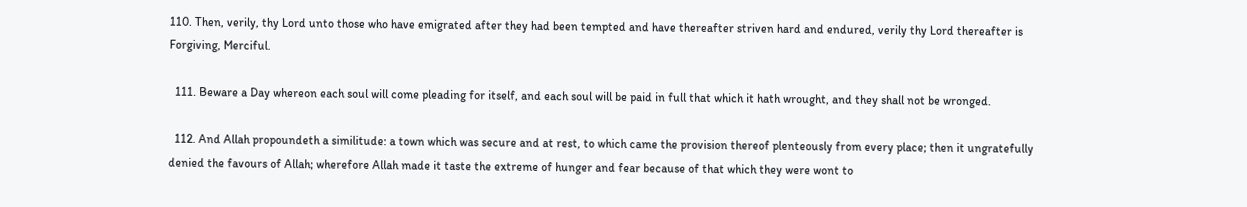110. Then, verily, thy Lord unto those who have emigrated after they had been tempted and have thereafter striven hard and endured, verily thy Lord thereafter is Forgiving, Merciful.

  111. Beware a Day whereon each soul will come pleading for itself, and each soul will be paid in full that which it hath wrought, and they shall not be wronged.

  112. And Allah propoundeth a similitude: a town which was secure and at rest, to which came the provision thereof plenteously from every place; then it ungratefully denied the favours of Allah; wherefore Allah made it taste the extreme of hunger and fear because of that which they were wont to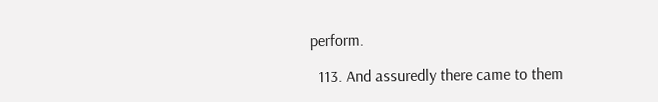perform.

  113. And assuredly there came to them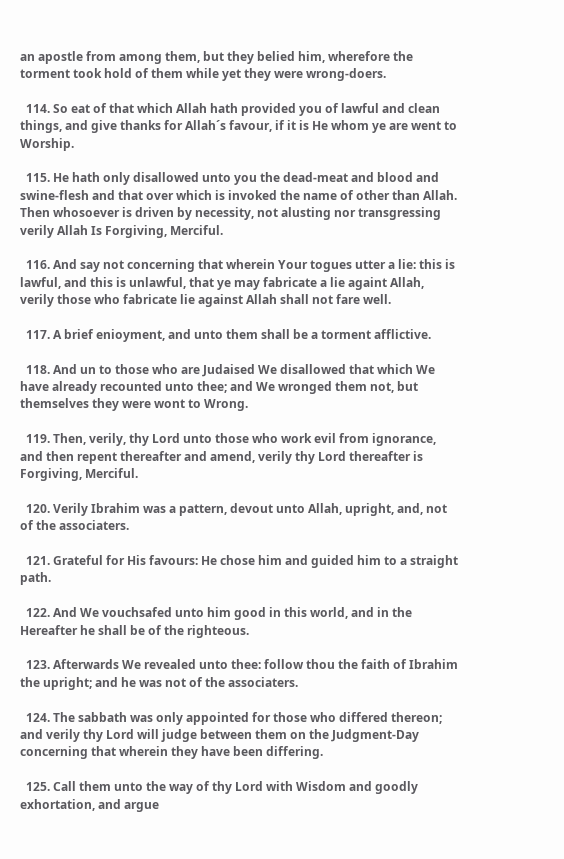an apostle from among them, but they belied him, wherefore the torment took hold of them while yet they were wrong-doers.

  114. So eat of that which Allah hath provided you of lawful and clean things, and give thanks for Allah´s favour, if it is He whom ye are went to Worship.

  115. He hath only disallowed unto you the dead-meat and blood and swine-flesh and that over which is invoked the name of other than Allah. Then whosoever is driven by necessity, not alusting nor transgressing verily Allah Is Forgiving, Merciful.

  116. And say not concerning that wherein Your togues utter a lie: this is lawful, and this is unlawful, that ye may fabricate a lie againt Allah, verily those who fabricate lie against Allah shall not fare well.

  117. A brief enioyment, and unto them shall be a torment afflictive.

  118. And un to those who are Judaised We disallowed that which We have already recounted unto thee; and We wronged them not, but themselves they were wont to Wrong.

  119. Then, verily, thy Lord unto those who work evil from ignorance, and then repent thereafter and amend, verily thy Lord thereafter is Forgiving, Merciful.

  120. Verily Ibrahim was a pattern, devout unto Allah, upright, and, not of the associaters.

  121. Grateful for His favours: He chose him and guided him to a straight path.

  122. And We vouchsafed unto him good in this world, and in the Hereafter he shall be of the righteous.

  123. Afterwards We revealed unto thee: follow thou the faith of Ibrahim the upright; and he was not of the associaters.

  124. The sabbath was only appointed for those who differed thereon; and verily thy Lord will judge between them on the Judgment-Day concerning that wherein they have been differing.

  125. Call them unto the way of thy Lord with Wisdom and goodly exhortation, and argue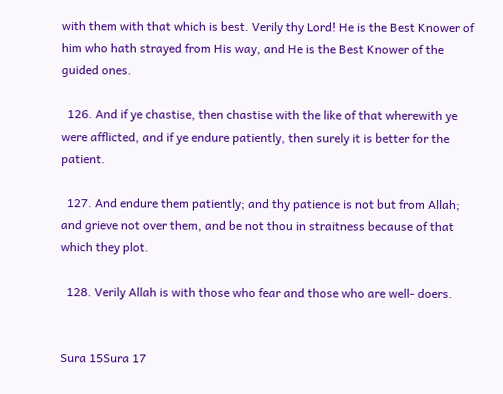with them with that which is best. Verily thy Lord! He is the Best Knower of him who hath strayed from His way, and He is the Best Knower of the guided ones.

  126. And if ye chastise, then chastise with the like of that wherewith ye were afflicted, and if ye endure patiently, then surely it is better for the patient.

  127. And endure them patiently; and thy patience is not but from Allah; and grieve not over them, and be not thou in straitness because of that which they plot.

  128. Verily Allah is with those who fear and those who are well- doers.


Sura 15Sura 17